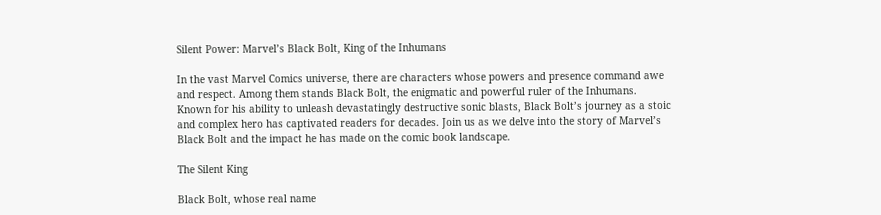Silent Power: Marvel’s Black Bolt, King of the Inhumans

In the vast Marvel Comics universe, there are characters whose powers and presence command awe and respect. Among them stands Black Bolt, the enigmatic and powerful ruler of the Inhumans. Known for his ability to unleash devastatingly destructive sonic blasts, Black Bolt’s journey as a stoic and complex hero has captivated readers for decades. Join us as we delve into the story of Marvel’s Black Bolt and the impact he has made on the comic book landscape.

The Silent King

Black Bolt, whose real name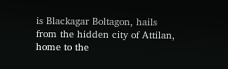is Blackagar Boltagon, hails from the hidden city of Attilan, home to the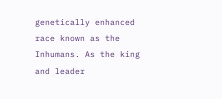genetically enhanced race known as the Inhumans. As the king and leader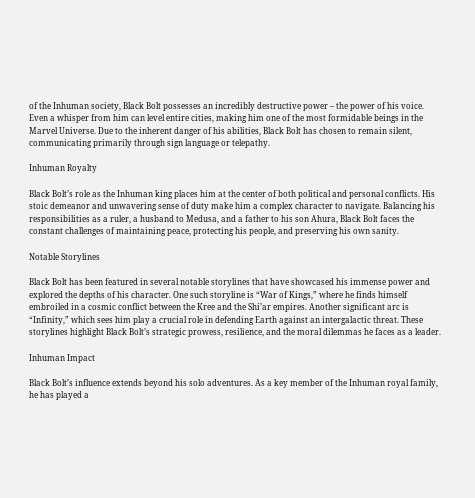of the Inhuman society, Black Bolt possesses an incredibly destructive power – the power of his voice. Even a whisper from him can level entire cities, making him one of the most formidable beings in the Marvel Universe. Due to the inherent danger of his abilities, Black Bolt has chosen to remain silent, communicating primarily through sign language or telepathy.

Inhuman Royalty

Black Bolt’s role as the Inhuman king places him at the center of both political and personal conflicts. His stoic demeanor and unwavering sense of duty make him a complex character to navigate. Balancing his responsibilities as a ruler, a husband to Medusa, and a father to his son Ahura, Black Bolt faces the constant challenges of maintaining peace, protecting his people, and preserving his own sanity.

Notable Storylines

Black Bolt has been featured in several notable storylines that have showcased his immense power and explored the depths of his character. One such storyline is “War of Kings,” where he finds himself embroiled in a cosmic conflict between the Kree and the Shi’ar empires. Another significant arc is “Infinity,” which sees him play a crucial role in defending Earth against an intergalactic threat. These storylines highlight Black Bolt’s strategic prowess, resilience, and the moral dilemmas he faces as a leader.

Inhuman Impact

Black Bolt’s influence extends beyond his solo adventures. As a key member of the Inhuman royal family, he has played a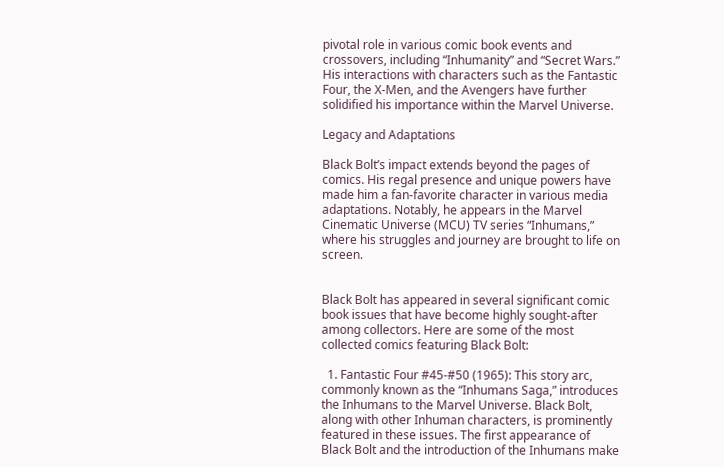pivotal role in various comic book events and crossovers, including “Inhumanity” and “Secret Wars.” His interactions with characters such as the Fantastic Four, the X-Men, and the Avengers have further solidified his importance within the Marvel Universe.

Legacy and Adaptations

Black Bolt’s impact extends beyond the pages of comics. His regal presence and unique powers have made him a fan-favorite character in various media adaptations. Notably, he appears in the Marvel Cinematic Universe (MCU) TV series “Inhumans,” where his struggles and journey are brought to life on screen.


Black Bolt has appeared in several significant comic book issues that have become highly sought-after among collectors. Here are some of the most collected comics featuring Black Bolt:

  1. Fantastic Four #45-#50 (1965): This story arc, commonly known as the “Inhumans Saga,” introduces the Inhumans to the Marvel Universe. Black Bolt, along with other Inhuman characters, is prominently featured in these issues. The first appearance of Black Bolt and the introduction of the Inhumans make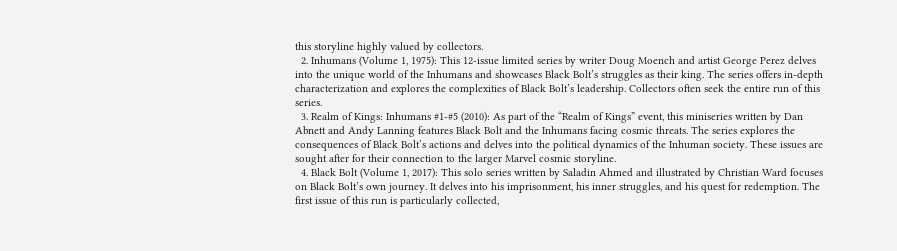this storyline highly valued by collectors.
  2. Inhumans (Volume 1, 1975): This 12-issue limited series by writer Doug Moench and artist George Perez delves into the unique world of the Inhumans and showcases Black Bolt’s struggles as their king. The series offers in-depth characterization and explores the complexities of Black Bolt’s leadership. Collectors often seek the entire run of this series.
  3. Realm of Kings: Inhumans #1-#5 (2010): As part of the “Realm of Kings” event, this miniseries written by Dan Abnett and Andy Lanning features Black Bolt and the Inhumans facing cosmic threats. The series explores the consequences of Black Bolt’s actions and delves into the political dynamics of the Inhuman society. These issues are sought after for their connection to the larger Marvel cosmic storyline.
  4. Black Bolt (Volume 1, 2017): This solo series written by Saladin Ahmed and illustrated by Christian Ward focuses on Black Bolt’s own journey. It delves into his imprisonment, his inner struggles, and his quest for redemption. The first issue of this run is particularly collected,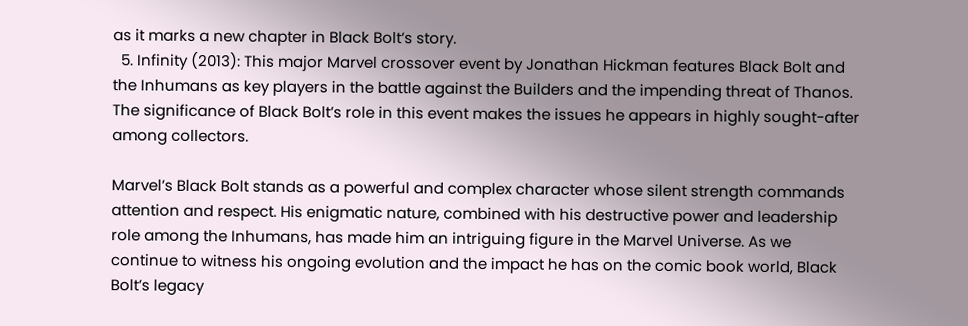as it marks a new chapter in Black Bolt’s story.
  5. Infinity (2013): This major Marvel crossover event by Jonathan Hickman features Black Bolt and the Inhumans as key players in the battle against the Builders and the impending threat of Thanos. The significance of Black Bolt’s role in this event makes the issues he appears in highly sought-after among collectors.

Marvel’s Black Bolt stands as a powerful and complex character whose silent strength commands attention and respect. His enigmatic nature, combined with his destructive power and leadership role among the Inhumans, has made him an intriguing figure in the Marvel Universe. As we continue to witness his ongoing evolution and the impact he has on the comic book world, Black Bolt’s legacy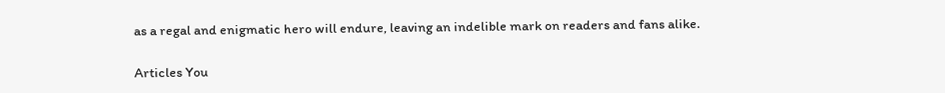as a regal and enigmatic hero will endure, leaving an indelible mark on readers and fans alike.

Articles You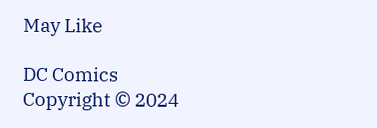May Like

DC Comics
Copyright © 2024